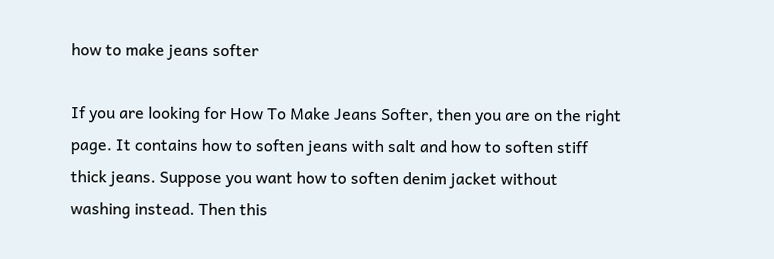how to make jeans softer

If you are looking for How To Make Jeans Softer, then you are on the right page. It contains how to soften jeans with salt and how to soften stiff thick jeans. Suppose you want how to soften denim jacket without washing instead. Then this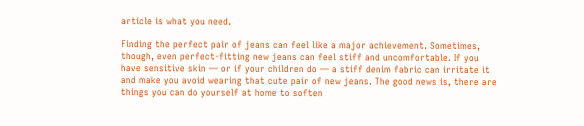article is what you need.

Finding the perfect pair of jeans can feel like a major achievement. Sometimes, though, even perfect-fitting new jeans can feel stiff and uncomfortable. If you have sensitive skin — or if your children do — a stiff denim fabric can irritate it and make you avoid wearing that cute pair of new jeans. The good news is, there are things you can do yourself at home to soften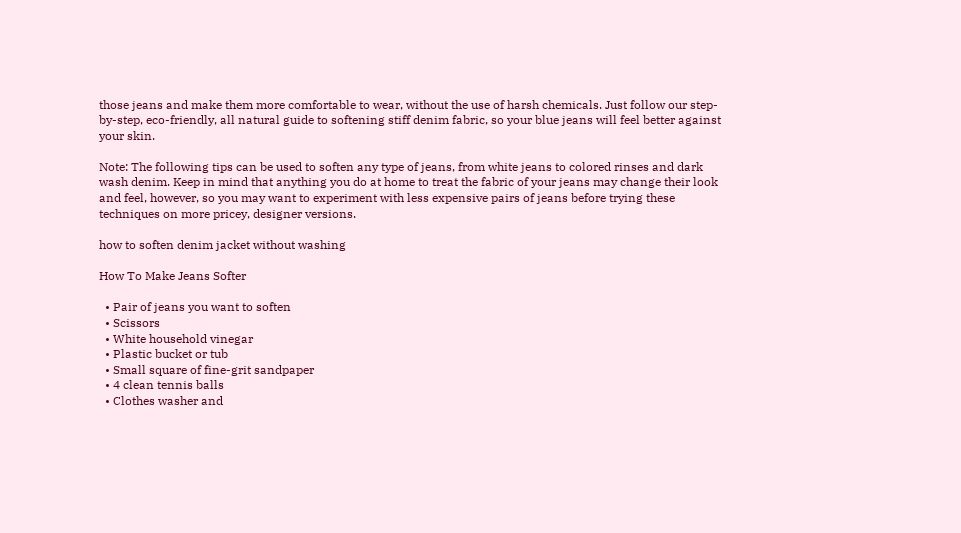those jeans and make them more comfortable to wear, without the use of harsh chemicals. Just follow our step-by-step, eco-friendly, all natural guide to softening stiff denim fabric, so your blue jeans will feel better against your skin.

Note: The following tips can be used to soften any type of jeans, from white jeans to colored rinses and dark wash denim. Keep in mind that anything you do at home to treat the fabric of your jeans may change their look and feel, however, so you may want to experiment with less expensive pairs of jeans before trying these techniques on more pricey, designer versions.

how to soften denim jacket without washing

How To Make Jeans Softer

  • Pair of jeans you want to soften
  • Scissors
  • White household vinegar
  • Plastic bucket or tub
  • Small square of fine-grit sandpaper
  • 4 clean tennis balls
  • Clothes washer and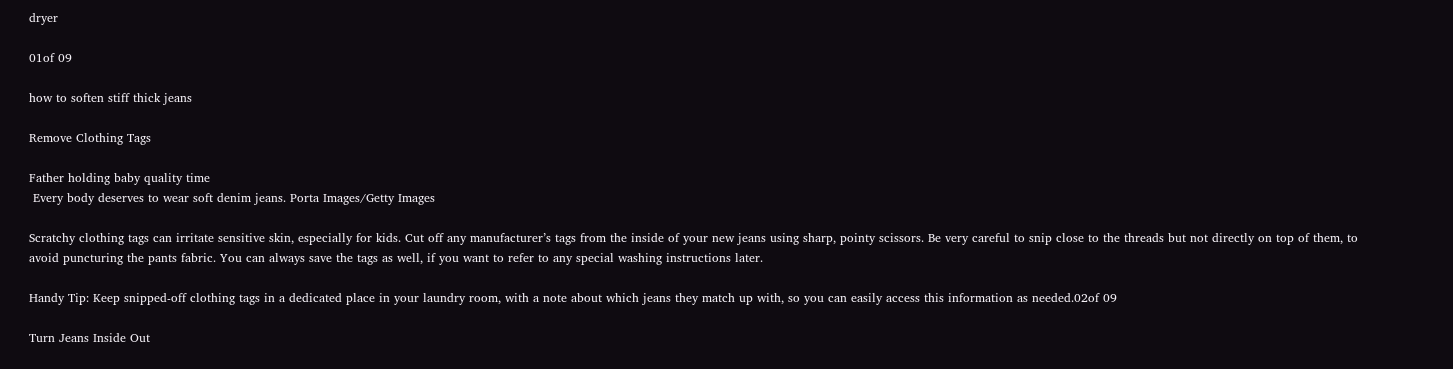dryer

01of 09

how to soften stiff thick jeans

Remove Clothing Tags

Father holding baby quality time
 Every body deserves to wear soft denim jeans. Porta Images/Getty Images

Scratchy clothing tags can irritate sensitive skin, especially for kids. Cut off any manufacturer’s tags from the inside of your new jeans using sharp, pointy scissors. Be very careful to snip close to the threads but not directly on top of them, to avoid puncturing the pants fabric. You can always save the tags as well, if you want to refer to any special washing instructions later.

Handy Tip: Keep snipped-off clothing tags in a dedicated place in your laundry room, with a note about which jeans they match up with, so you can easily access this information as needed.02of 09

Turn Jeans Inside Out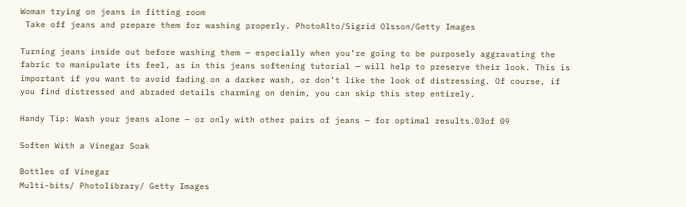Woman trying on jeans in fitting room
 Take off jeans and prepare them for washing properly. PhotoAlto/Sigrid Olsson/Getty Images

Turning jeans inside out before washing them — especially when you’re going to be purposely aggravating the fabric to manipulate its feel, as in this jeans softening tutorial — will help to preserve their look. This is important if you want to avoid fading on a darker wash, or don’t like the look of distressing. Of course, if you find distressed and abraded details charming on denim, you can skip this step entirely.

Handy Tip: Wash your jeans alone — or only with other pairs of jeans — for optimal results.03of 09

Soften With a Vinegar Soak

Bottles of Vinegar
Multi-bits/ Photolibrary/ Getty Images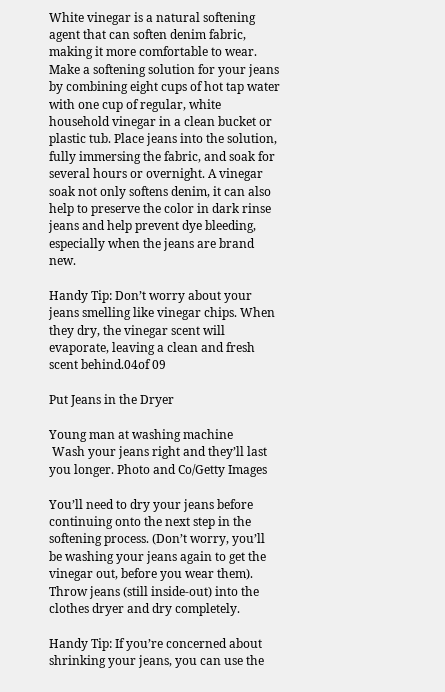White vinegar is a natural softening agent that can soften denim fabric, making it more comfortable to wear. Make a softening solution for your jeans by combining eight cups of hot tap water with one cup of regular, white household vinegar in a clean bucket or plastic tub. Place jeans into the solution, fully immersing the fabric, and soak for several hours or overnight. A vinegar soak not only softens denim, it can also help to preserve the color in dark rinse jeans and help prevent dye bleeding, especially when the jeans are brand new.

Handy Tip: Don’t worry about your jeans smelling like vinegar chips. When they dry, the vinegar scent will evaporate, leaving a clean and fresh scent behind.04of 09

Put Jeans in the Dryer

Young man at washing machine
 Wash your jeans right and they’ll last you longer. Photo and Co/Getty Images

You’ll need to dry your jeans before continuing onto the next step in the softening process. (Don’t worry, you’ll be washing your jeans again to get the vinegar out, before you wear them). Throw jeans (still inside-out) into the clothes dryer and dry completely.

Handy Tip: If you’re concerned about shrinking your jeans, you can use the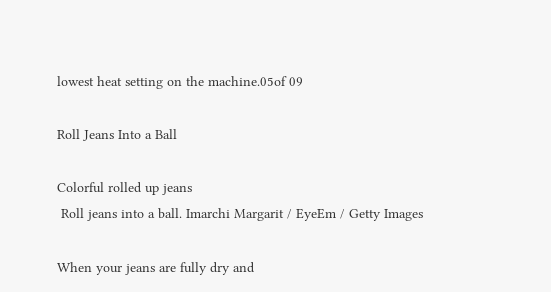lowest heat setting on the machine.05of 09

Roll Jeans Into a Ball

Colorful rolled up jeans
 Roll jeans into a ball. Imarchi Margarit / EyeEm / Getty Images

When your jeans are fully dry and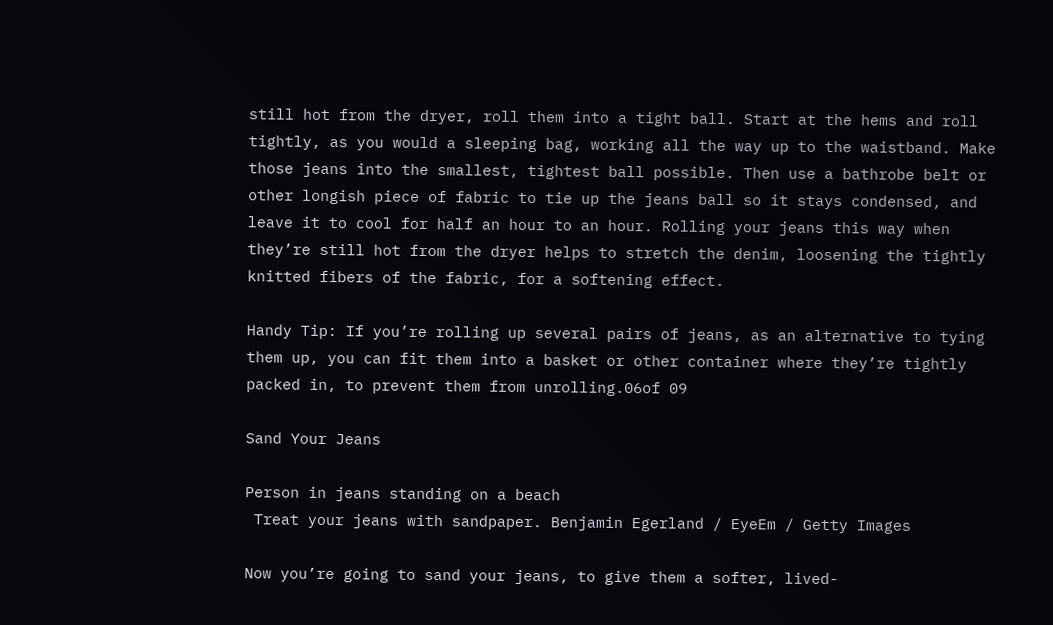still hot from the dryer, roll them into a tight ball. Start at the hems and roll tightly, as you would a sleeping bag, working all the way up to the waistband. Make those jeans into the smallest, tightest ball possible. Then use a bathrobe belt or other longish piece of fabric to tie up the jeans ball so it stays condensed, and leave it to cool for half an hour to an hour. Rolling your jeans this way when they’re still hot from the dryer helps to stretch the denim, loosening the tightly knitted fibers of the fabric, for a softening effect.

Handy Tip: If you’re rolling up several pairs of jeans, as an alternative to tying them up, you can fit them into a basket or other container where they’re tightly packed in, to prevent them from unrolling.06of 09

Sand Your Jeans

Person in jeans standing on a beach
 Treat your jeans with sandpaper. Benjamin Egerland / EyeEm / Getty Images

Now you’re going to sand your jeans, to give them a softer, lived-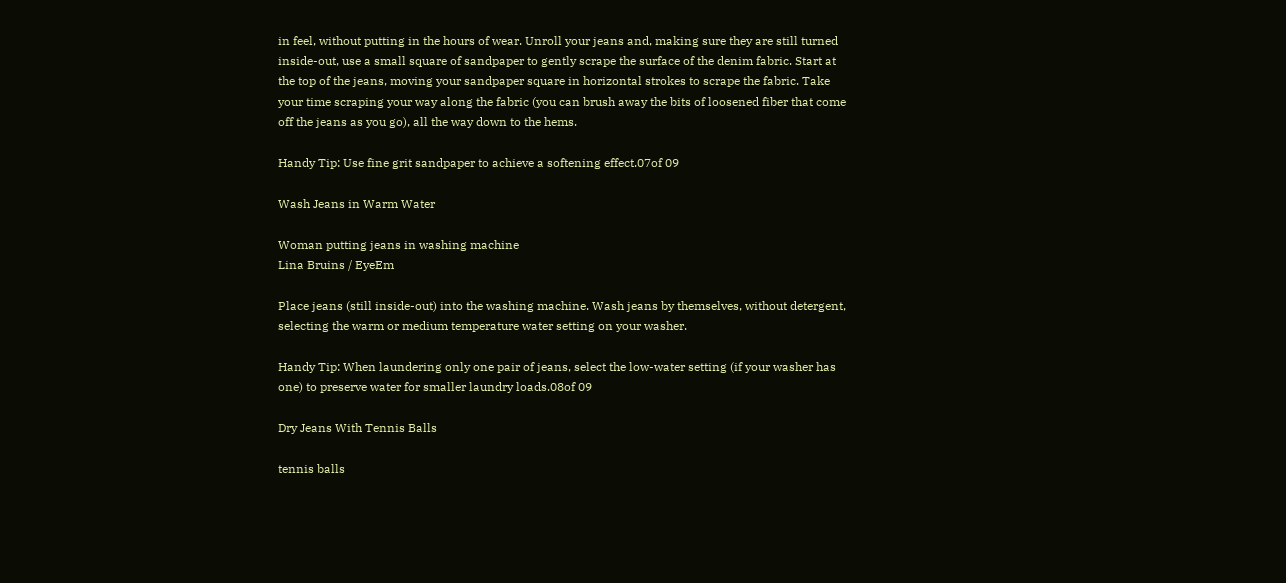in feel, without putting in the hours of wear. Unroll your jeans and, making sure they are still turned inside-out, use a small square of sandpaper to gently scrape the surface of the denim fabric. Start at the top of the jeans, moving your sandpaper square in horizontal strokes to scrape the fabric. Take your time scraping your way along the fabric (you can brush away the bits of loosened fiber that come off the jeans as you go), all the way down to the hems.

Handy Tip: Use fine grit sandpaper to achieve a softening effect.07of 09

Wash Jeans in Warm Water

Woman putting jeans in washing machine
Lina Bruins / EyeEm

Place jeans (still inside-out) into the washing machine. Wash jeans by themselves, without detergent, selecting the warm or medium temperature water setting on your washer.

Handy Tip: When laundering only one pair of jeans, select the low-water setting (if your washer has one) to preserve water for smaller laundry loads.08of 09

Dry Jeans With Tennis Balls

tennis balls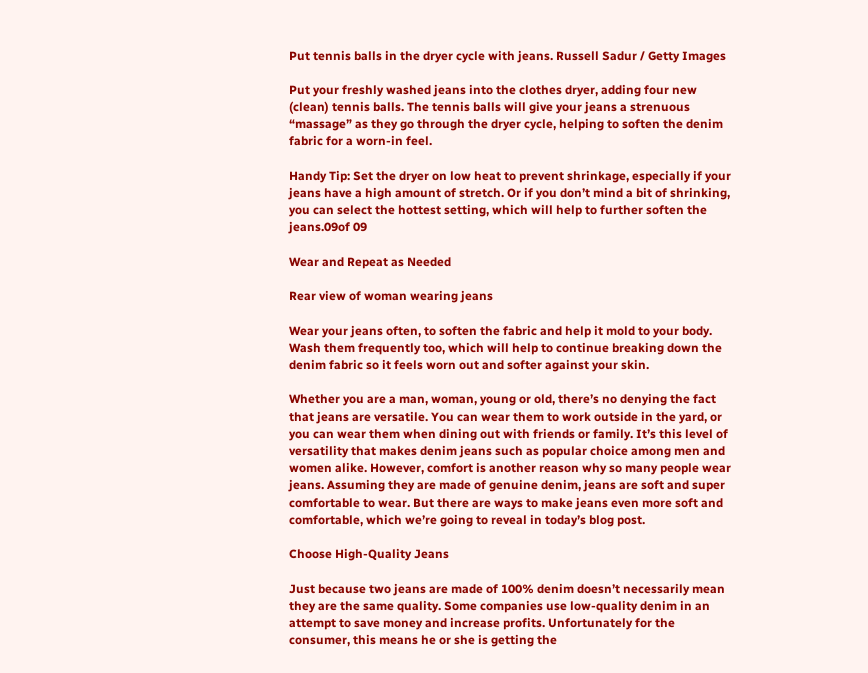Put tennis balls in the dryer cycle with jeans. Russell Sadur / Getty Images

Put your freshly washed jeans into the clothes dryer, adding four new (clean) tennis balls. The tennis balls will give your jeans a strenuous “massage” as they go through the dryer cycle, helping to soften the denim fabric for a worn-in feel.

Handy Tip: Set the dryer on low heat to prevent shrinkage, especially if your jeans have a high amount of stretch. Or if you don’t mind a bit of shrinking, you can select the hottest setting, which will help to further soften the jeans.09of 09

Wear and Repeat as Needed

Rear view of woman wearing jeans

Wear your jeans often, to soften the fabric and help it mold to your body. Wash them frequently too, which will help to continue breaking down the denim fabric so it feels worn out and softer against your skin.

Whether you are a man, woman, young or old, there’s no denying the fact that jeans are versatile. You can wear them to work outside in the yard, or you can wear them when dining out with friends or family. It’s this level of versatility that makes denim jeans such as popular choice among men and women alike. However, comfort is another reason why so many people wear jeans. Assuming they are made of genuine denim, jeans are soft and super comfortable to wear. But there are ways to make jeans even more soft and comfortable, which we’re going to reveal in today’s blog post.

Choose High-Quality Jeans

Just because two jeans are made of 100% denim doesn’t necessarily mean they are the same quality. Some companies use low-quality denim in an attempt to save money and increase profits. Unfortunately for the consumer, this means he or she is getting the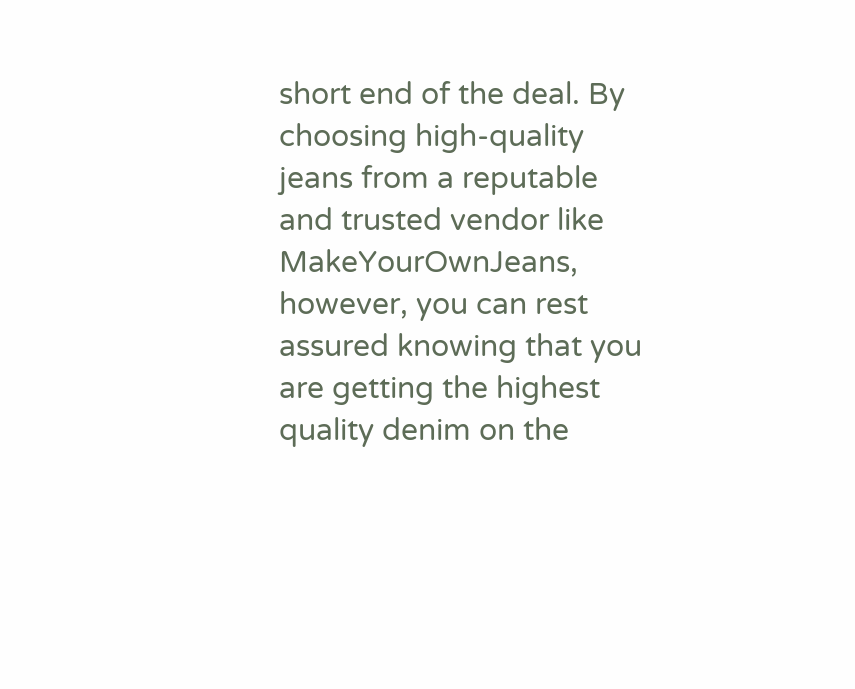short end of the deal. By choosing high-quality jeans from a reputable and trusted vendor like MakeYourOwnJeans, however, you can rest assured knowing that you are getting the highest quality denim on the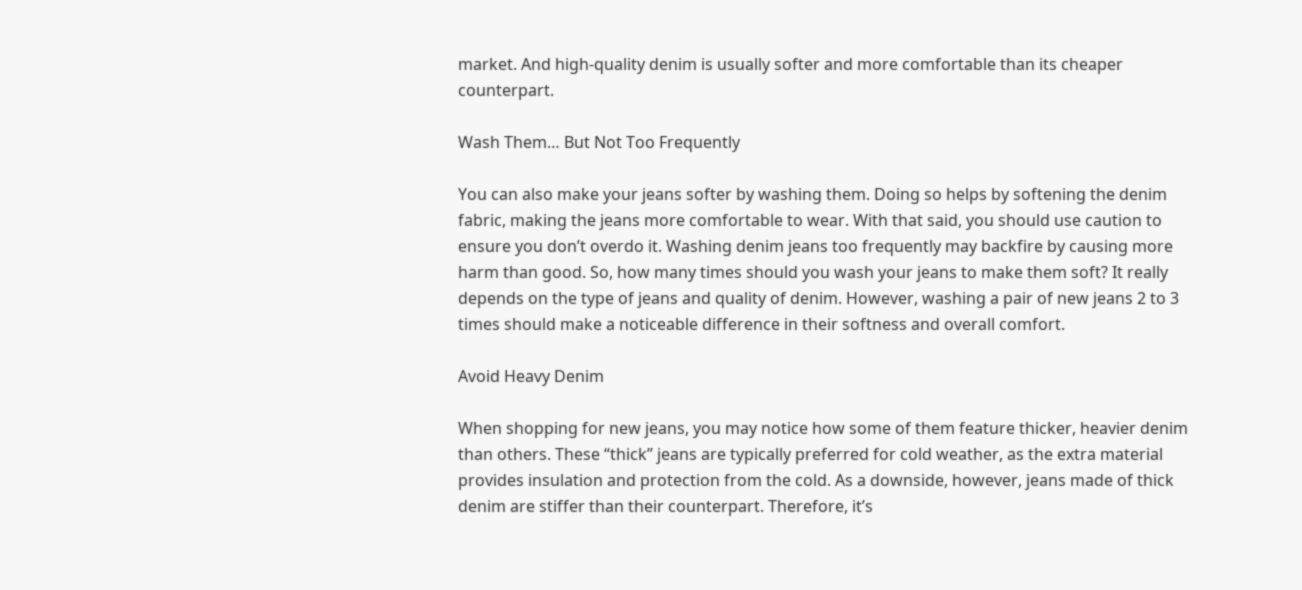market. And high-quality denim is usually softer and more comfortable than its cheaper counterpart.

Wash Them… But Not Too Frequently

You can also make your jeans softer by washing them. Doing so helps by softening the denim fabric, making the jeans more comfortable to wear. With that said, you should use caution to ensure you don’t overdo it. Washing denim jeans too frequently may backfire by causing more harm than good. So, how many times should you wash your jeans to make them soft? It really depends on the type of jeans and quality of denim. However, washing a pair of new jeans 2 to 3 times should make a noticeable difference in their softness and overall comfort.

Avoid Heavy Denim

When shopping for new jeans, you may notice how some of them feature thicker, heavier denim than others. These “thick” jeans are typically preferred for cold weather, as the extra material provides insulation and protection from the cold. As a downside, however, jeans made of thick denim are stiffer than their counterpart. Therefore, it’s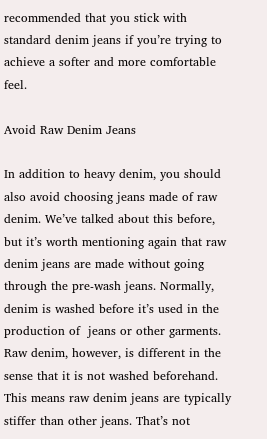recommended that you stick with standard denim jeans if you’re trying to achieve a softer and more comfortable feel.

Avoid Raw Denim Jeans

In addition to heavy denim, you should also avoid choosing jeans made of raw denim. We’ve talked about this before, but it’s worth mentioning again that raw denim jeans are made without going through the pre-wash jeans. Normally, denim is washed before it’s used in the production of  jeans or other garments. Raw denim, however, is different in the sense that it is not washed beforehand. This means raw denim jeans are typically stiffer than other jeans. That’s not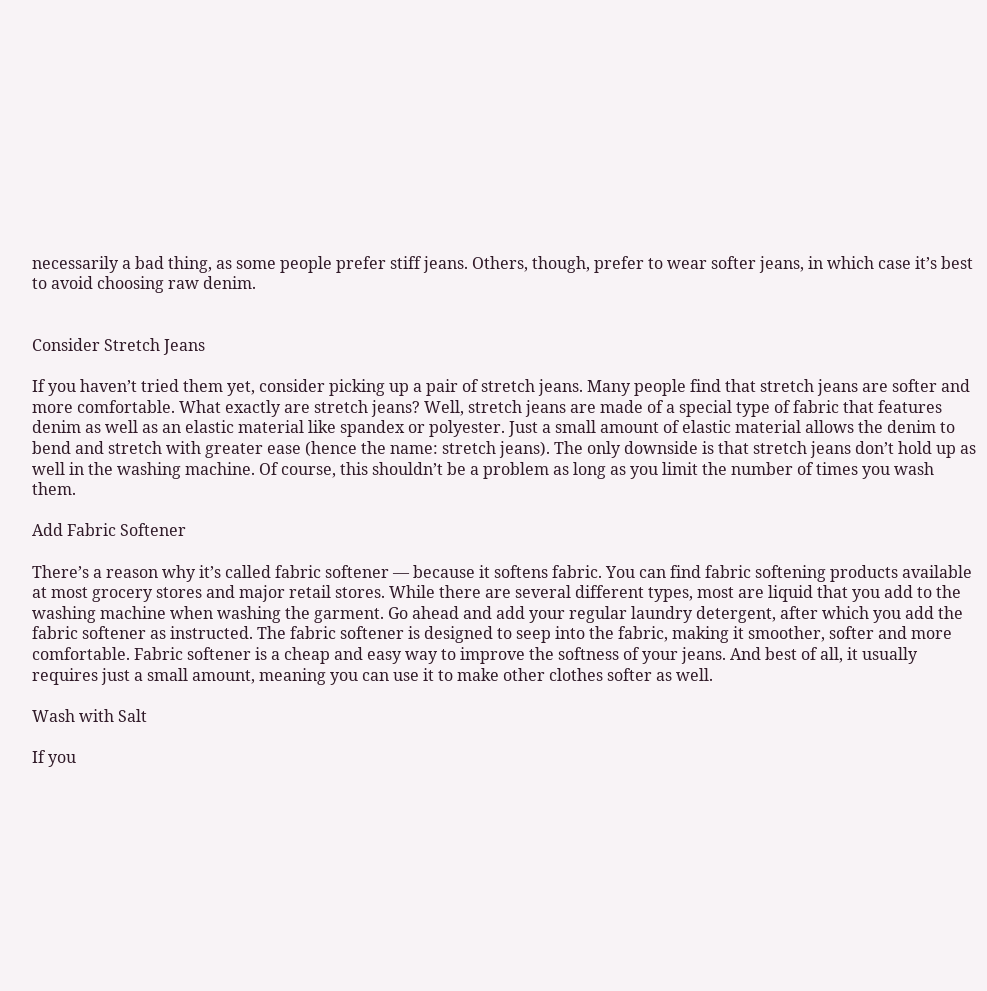necessarily a bad thing, as some people prefer stiff jeans. Others, though, prefer to wear softer jeans, in which case it’s best to avoid choosing raw denim.


Consider Stretch Jeans

If you haven’t tried them yet, consider picking up a pair of stretch jeans. Many people find that stretch jeans are softer and more comfortable. What exactly are stretch jeans? Well, stretch jeans are made of a special type of fabric that features denim as well as an elastic material like spandex or polyester. Just a small amount of elastic material allows the denim to bend and stretch with greater ease (hence the name: stretch jeans). The only downside is that stretch jeans don’t hold up as well in the washing machine. Of course, this shouldn’t be a problem as long as you limit the number of times you wash them.

Add Fabric Softener

There’s a reason why it’s called fabric softener — because it softens fabric. You can find fabric softening products available at most grocery stores and major retail stores. While there are several different types, most are liquid that you add to the washing machine when washing the garment. Go ahead and add your regular laundry detergent, after which you add the fabric softener as instructed. The fabric softener is designed to seep into the fabric, making it smoother, softer and more comfortable. Fabric softener is a cheap and easy way to improve the softness of your jeans. And best of all, it usually requires just a small amount, meaning you can use it to make other clothes softer as well.

Wash with Salt

If you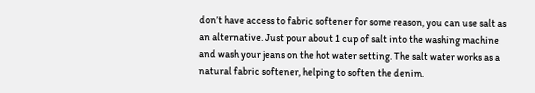don’t have access to fabric softener for some reason, you can use salt as an alternative. Just pour about 1 cup of salt into the washing machine and wash your jeans on the hot water setting. The salt water works as a natural fabric softener, helping to soften the denim.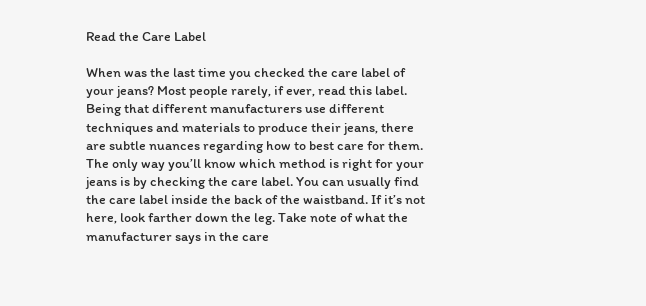Read the Care Label

When was the last time you checked the care label of your jeans? Most people rarely, if ever, read this label. Being that different manufacturers use different techniques and materials to produce their jeans, there are subtle nuances regarding how to best care for them. The only way you’ll know which method is right for your jeans is by checking the care label. You can usually find the care label inside the back of the waistband. If it’s not here, look farther down the leg. Take note of what the manufacturer says in the care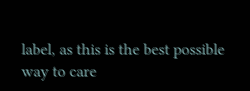label, as this is the best possible way to care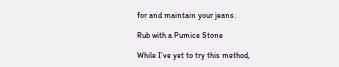for and maintain your jeans.

Rub with a Pumice Stone

While I’ve yet to try this method,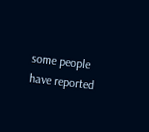some people have reported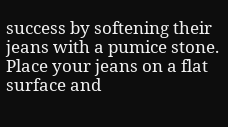success by softening their jeans with a pumice stone. Place your jeans on a flat surface and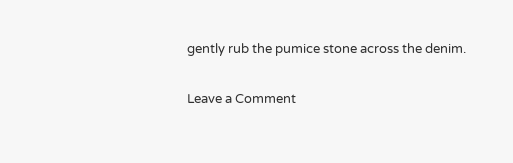gently rub the pumice stone across the denim.

Leave a Comment